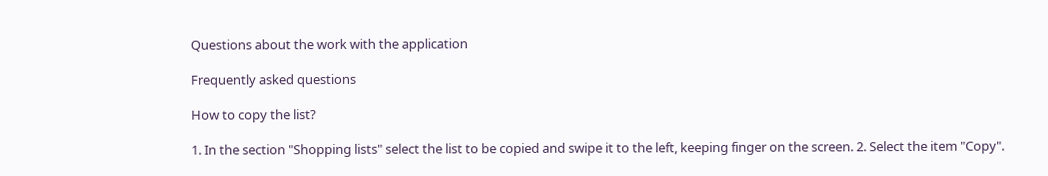Questions about the work with the application

Frequently asked questions

How to copy the list?

1. In the section "Shopping lists" select the list to be copied and swipe it to the left, keeping finger on the screen. 2. Select the item "Copy".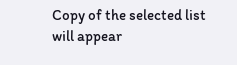Copy of the selected list will appear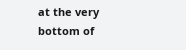at the very bottom of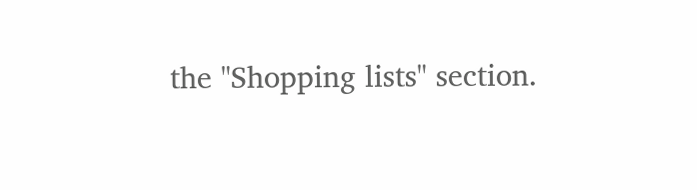the "Shopping lists" section.